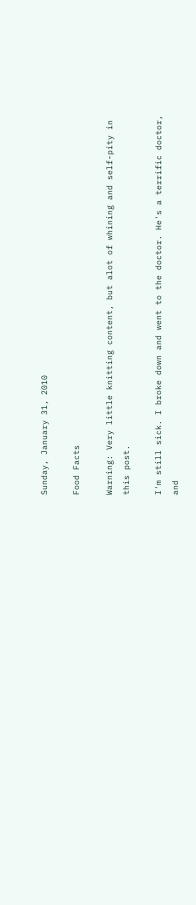Sunday, January 31, 2010

Food Facts

Warning: Very little knitting content, but alot of whining and self-pity in this post.

I'm still sick. I broke down and went to the doctor. He's a terrific doctor, and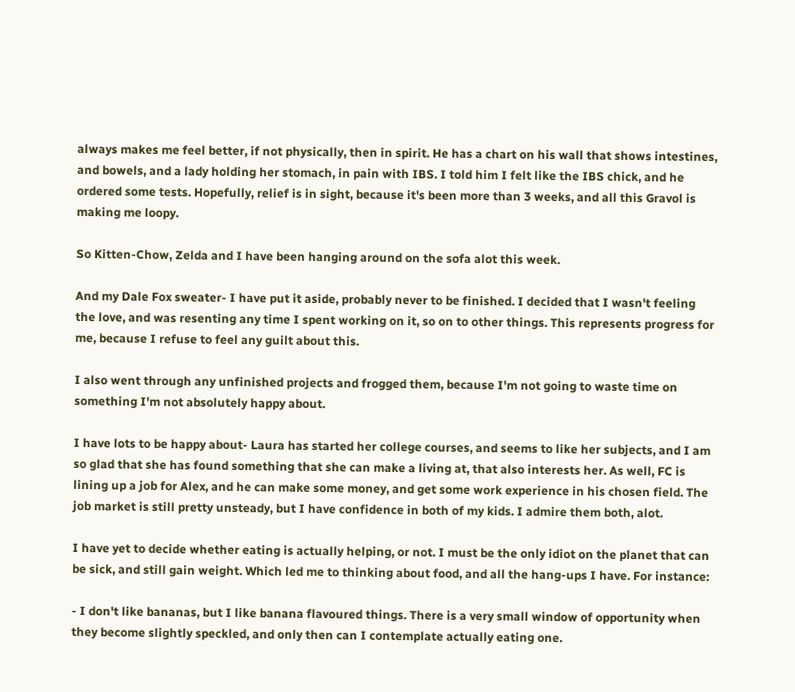always makes me feel better, if not physically, then in spirit. He has a chart on his wall that shows intestines, and bowels, and a lady holding her stomach, in pain with IBS. I told him I felt like the IBS chick, and he ordered some tests. Hopefully, relief is in sight, because it's been more than 3 weeks, and all this Gravol is making me loopy.

So Kitten-Chow, Zelda and I have been hanging around on the sofa alot this week.

And my Dale Fox sweater- I have put it aside, probably never to be finished. I decided that I wasn't feeling the love, and was resenting any time I spent working on it, so on to other things. This represents progress for me, because I refuse to feel any guilt about this.

I also went through any unfinished projects and frogged them, because I'm not going to waste time on something I'm not absolutely happy about.

I have lots to be happy about- Laura has started her college courses, and seems to like her subjects, and I am so glad that she has found something that she can make a living at, that also interests her. As well, FC is lining up a job for Alex, and he can make some money, and get some work experience in his chosen field. The job market is still pretty unsteady, but I have confidence in both of my kids. I admire them both, alot.

I have yet to decide whether eating is actually helping, or not. I must be the only idiot on the planet that can be sick, and still gain weight. Which led me to thinking about food, and all the hang-ups I have. For instance:

- I don't like bananas, but I like banana flavoured things. There is a very small window of opportunity when they become slightly speckled, and only then can I contemplate actually eating one.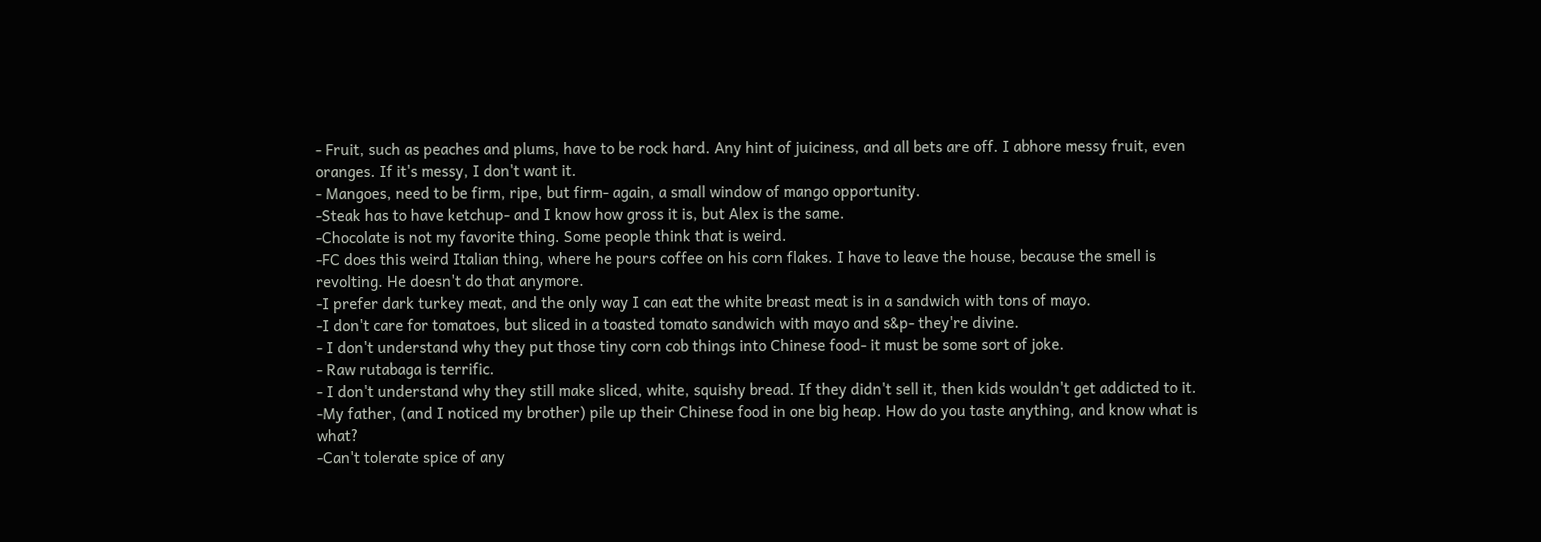- Fruit, such as peaches and plums, have to be rock hard. Any hint of juiciness, and all bets are off. I abhore messy fruit, even oranges. If it's messy, I don't want it.
- Mangoes, need to be firm, ripe, but firm- again, a small window of mango opportunity.
-Steak has to have ketchup- and I know how gross it is, but Alex is the same.
-Chocolate is not my favorite thing. Some people think that is weird.
-FC does this weird Italian thing, where he pours coffee on his corn flakes. I have to leave the house, because the smell is revolting. He doesn't do that anymore.
-I prefer dark turkey meat, and the only way I can eat the white breast meat is in a sandwich with tons of mayo.
-I don't care for tomatoes, but sliced in a toasted tomato sandwich with mayo and s&p- they're divine.
- I don't understand why they put those tiny corn cob things into Chinese food- it must be some sort of joke.
- Raw rutabaga is terrific.
- I don't understand why they still make sliced, white, squishy bread. If they didn't sell it, then kids wouldn't get addicted to it.
-My father, (and I noticed my brother) pile up their Chinese food in one big heap. How do you taste anything, and know what is what?
-Can't tolerate spice of any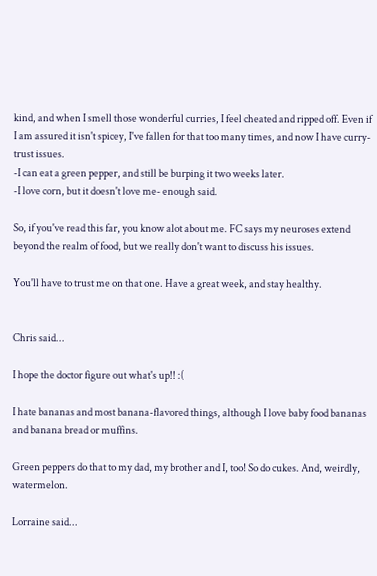kind, and when I smell those wonderful curries, I feel cheated and ripped off. Even if I am assured it isn't spicey, I've fallen for that too many times, and now I have curry-trust issues.
-I can eat a green pepper, and still be burping it two weeks later.
-I love corn, but it doesn't love me- enough said.

So, if you've read this far, you know alot about me. FC says my neuroses extend beyond the realm of food, but we really don't want to discuss his issues.

You'll have to trust me on that one. Have a great week, and stay healthy.


Chris said...

I hope the doctor figure out what's up!! :(

I hate bananas and most banana-flavored things, although I love baby food bananas and banana bread or muffins.

Green peppers do that to my dad, my brother and I, too! So do cukes. And, weirdly, watermelon.

Lorraine said...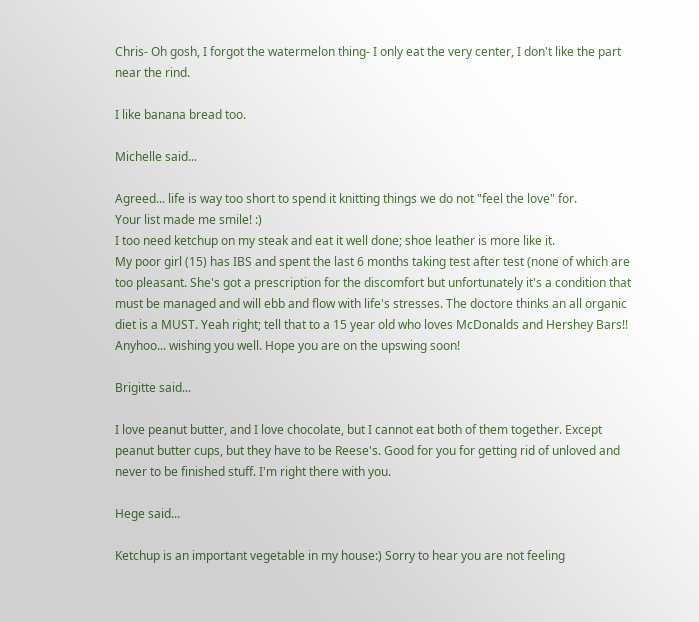Chris- Oh gosh, I forgot the watermelon thing- I only eat the very center, I don't like the part near the rind.

I like banana bread too.

Michelle said...

Agreed... life is way too short to spend it knitting things we do not "feel the love" for.
Your list made me smile! :)
I too need ketchup on my steak and eat it well done; shoe leather is more like it.
My poor girl (15) has IBS and spent the last 6 months taking test after test (none of which are too pleasant. She's got a prescription for the discomfort but unfortunately it's a condition that must be managed and will ebb and flow with life's stresses. The doctore thinks an all organic diet is a MUST. Yeah right; tell that to a 15 year old who loves McDonalds and Hershey Bars!!
Anyhoo... wishing you well. Hope you are on the upswing soon!

Brigitte said...

I love peanut butter, and I love chocolate, but I cannot eat both of them together. Except peanut butter cups, but they have to be Reese's. Good for you for getting rid of unloved and never to be finished stuff. I'm right there with you.

Hege said...

Ketchup is an important vegetable in my house:) Sorry to hear you are not feeling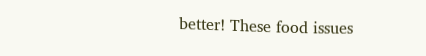better! These food issues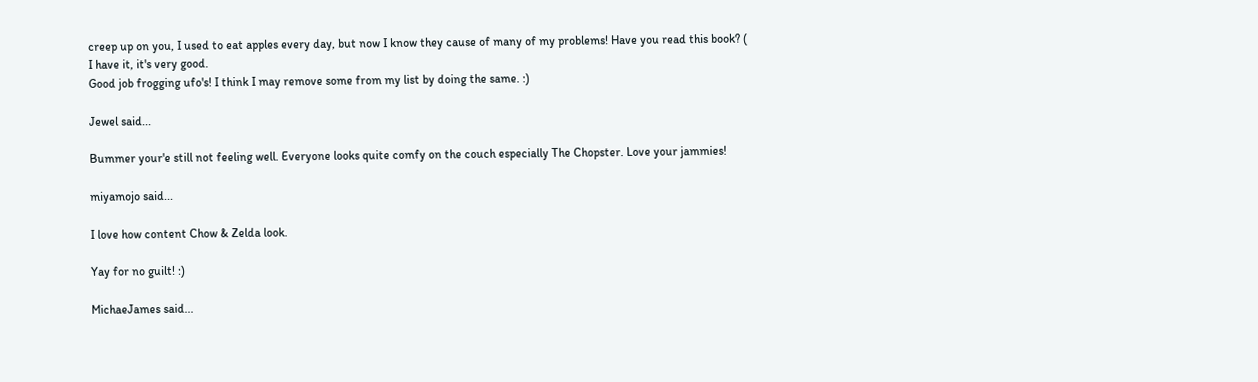creep up on you, I used to eat apples every day, but now I know they cause of many of my problems! Have you read this book? ( I have it, it's very good.
Good job frogging ufo's! I think I may remove some from my list by doing the same. :)

Jewel said...

Bummer your'e still not feeling well. Everyone looks quite comfy on the couch especially The Chopster. Love your jammies!

miyamojo said...

I love how content Chow & Zelda look.

Yay for no guilt! :)

MichaeJames said...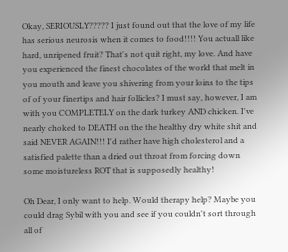Okay, SERIOUSLY????? I just found out that the love of my life has serious neurosis when it comes to food!!!! You actuall like hard, unripened fruit? That's not quit right, my love. And have you experienced the finest chocolates of the world that melt in you mouth and leave you shivering from your loins to the tips of of your finertips and hair follicles? I must say, however, I am with you COMPLETELY on the dark turkey AND chicken. I've nearly choked to DEATH on the the healthy dry white shit and said NEVER AGAIN!!! I'd rather have high cholesterol and a satisfied palette than a dried out throat from forcing down some moistureless ROT that is supposedly healthy!

Oh Dear, I only want to help. Would therapy help? Maybe you could drag Sybil with you and see if you couldn't sort through all of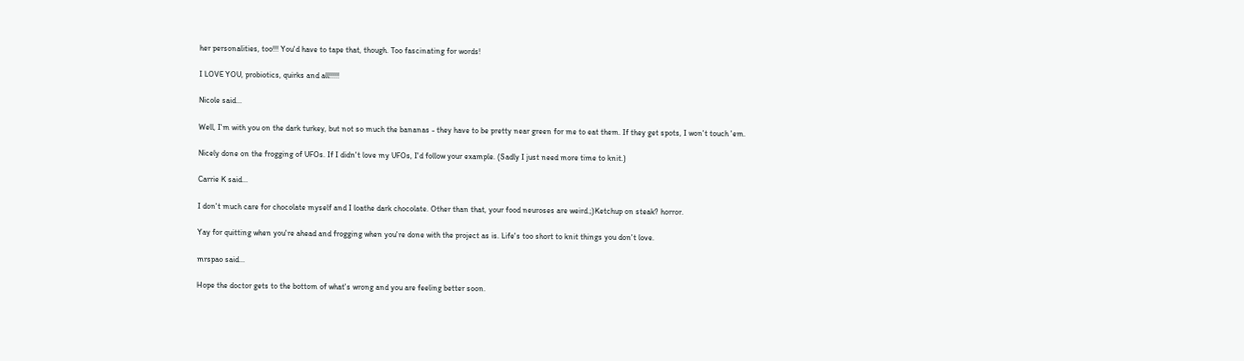her personalities, too!!! You'd have to tape that, though. Too fascinating for words!

I LOVE YOU, probiotics, quirks and all!!!!!

Nicole said...

Well, I'm with you on the dark turkey, but not so much the bananas - they have to be pretty near green for me to eat them. If they get spots, I won't touch 'em.

Nicely done on the frogging of UFOs. If I didn't love my UFOs, I'd follow your example. (Sadly I just need more time to knit.)

Carrie K said...

I don't much care for chocolate myself and I loathe dark chocolate. Other than that, your food neuroses are weird.;)Ketchup on steak? horror.

Yay for quitting when you're ahead and frogging when you're done with the project as is. Life's too short to knit things you don't love.

mrspao said...

Hope the doctor gets to the bottom of what's wrong and you are feeling better soon.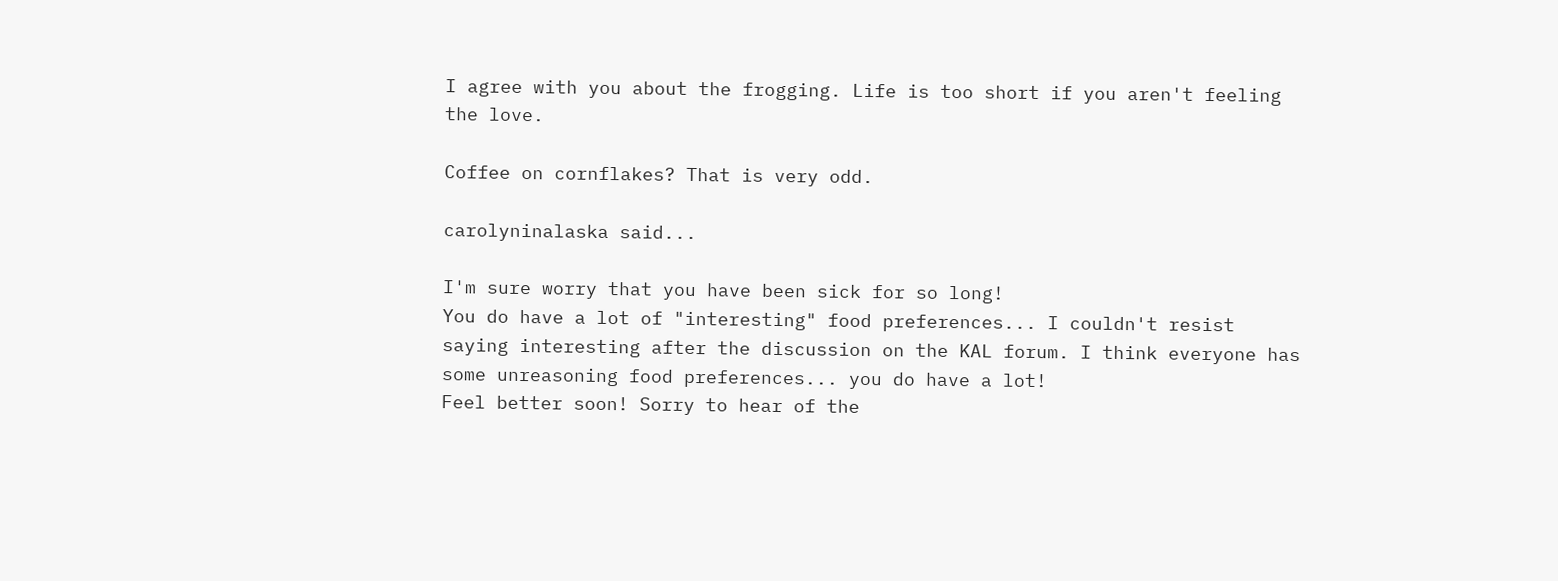I agree with you about the frogging. Life is too short if you aren't feeling the love.

Coffee on cornflakes? That is very odd.

carolyninalaska said...

I'm sure worry that you have been sick for so long!
You do have a lot of "interesting" food preferences... I couldn't resist saying interesting after the discussion on the KAL forum. I think everyone has some unreasoning food preferences... you do have a lot!
Feel better soon! Sorry to hear of the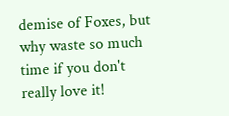demise of Foxes, but why waste so much time if you don't really love it!